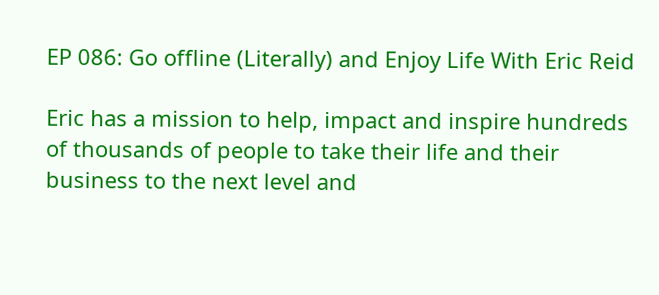EP 086: Go offline (Literally) and Enjoy Life With Eric Reid

Eric has a mission to help, impact and inspire hundreds of thousands of people to take their life and their business to the next level and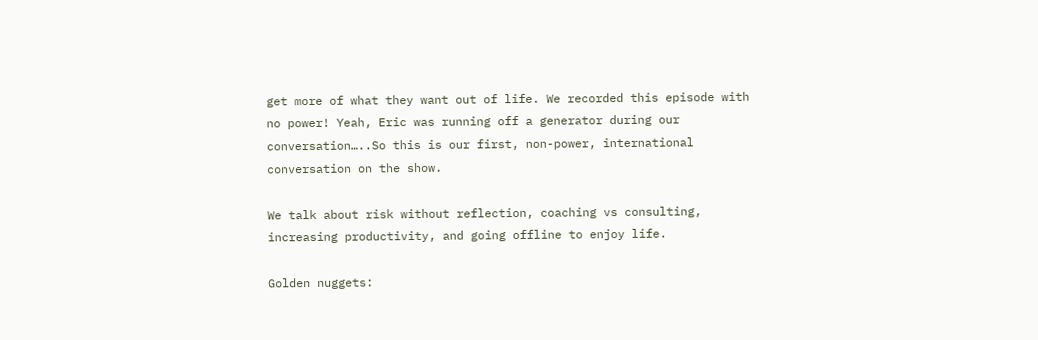get more of what they want out of life. We recorded this episode with no power! Yeah, Eric was running off a generator during our conversation…..So this is our first, non-power, international conversation on the show.

We talk about risk without reflection, coaching vs consulting, increasing productivity, and going offline to enjoy life.

Golden nuggets: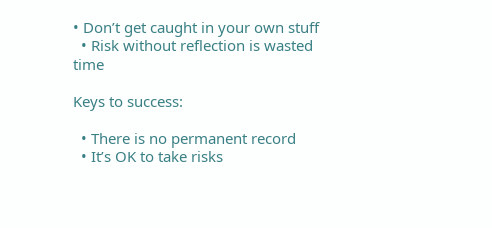• Don’t get caught in your own stuff
  • Risk without reflection is wasted time

Keys to success:

  • There is no permanent record
  • It’s OK to take risks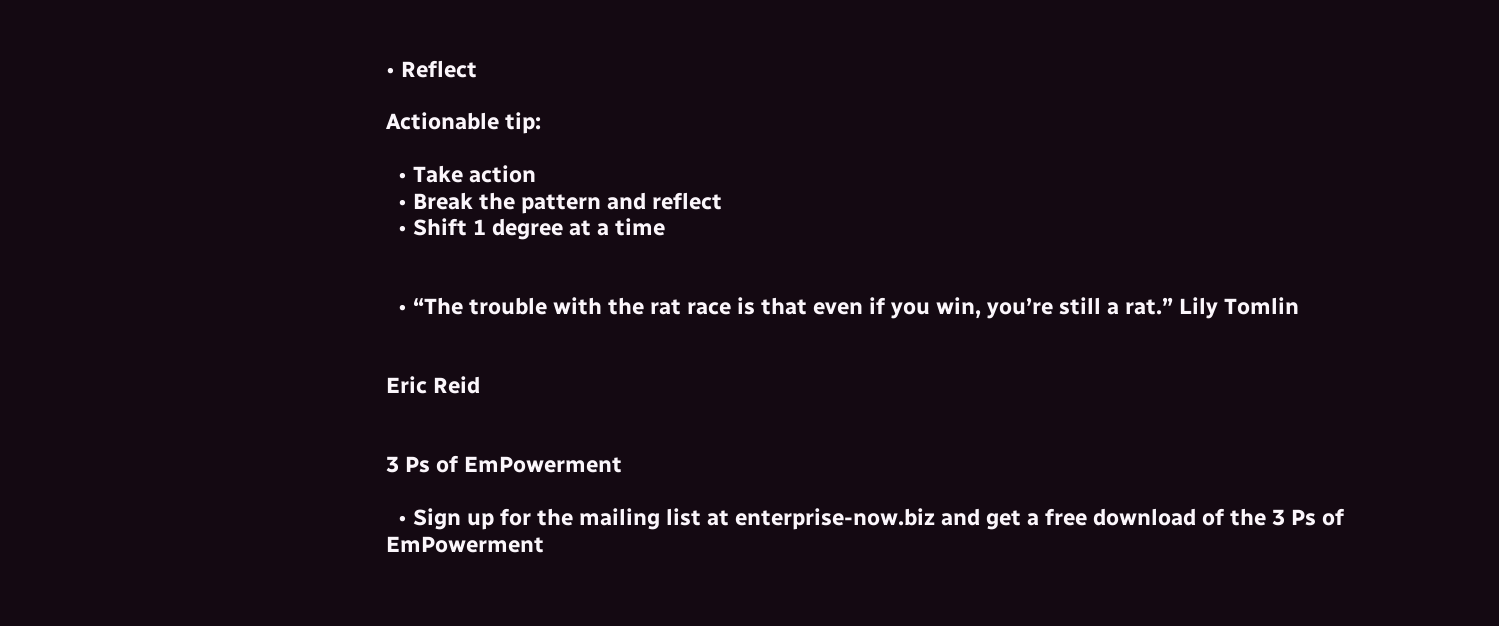• Reflect

Actionable tip:

  • Take action
  • Break the pattern and reflect
  • Shift 1 degree at a time


  • “The trouble with the rat race is that even if you win, you’re still a rat.” Lily Tomlin


Eric Reid


3 Ps of EmPowerment

  • Sign up for the mailing list at enterprise-now.biz and get a free download of the 3 Ps of EmPowerment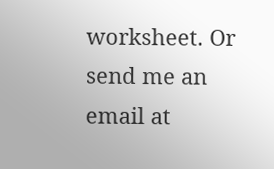worksheet. Or send me an email at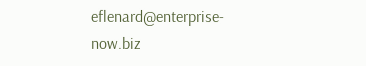eflenard@enterprise-now.biz